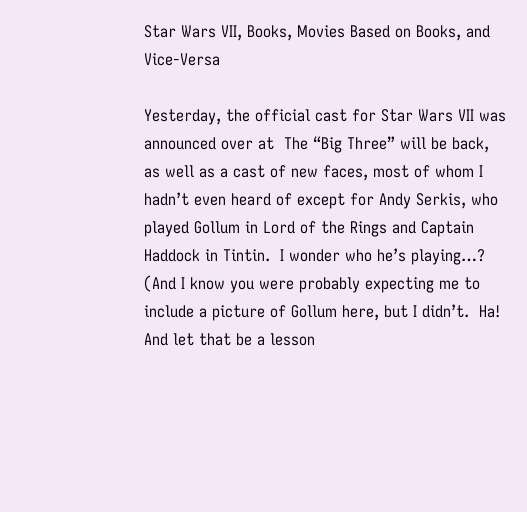Star Wars VII, Books, Movies Based on Books, and Vice-Versa

Yesterday, the official cast for Star Wars VII was announced over at  The “Big Three” will be back, as well as a cast of new faces, most of whom I hadn’t even heard of except for Andy Serkis, who played Gollum in Lord of the Rings and Captain Haddock in Tintin.  I wonder who he’s playing…?  (And I know you were probably expecting me to include a picture of Gollum here, but I didn’t.  Ha!  And let that be a lesson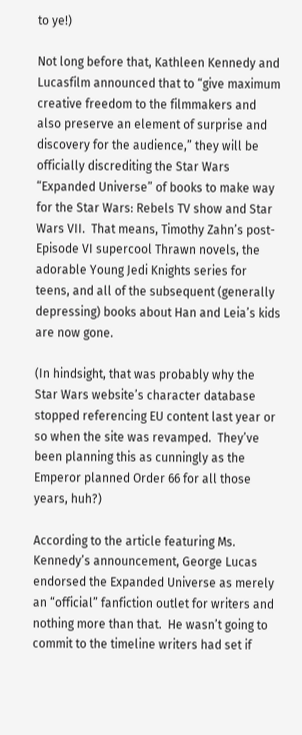to ye!)

Not long before that, Kathleen Kennedy and Lucasfilm announced that to “give maximum creative freedom to the filmmakers and also preserve an element of surprise and discovery for the audience,” they will be officially discrediting the Star Wars “Expanded Universe” of books to make way for the Star Wars: Rebels TV show and Star Wars VII.  That means, Timothy Zahn’s post-Episode VI supercool Thrawn novels, the adorable Young Jedi Knights series for teens, and all of the subsequent (generally depressing) books about Han and Leia’s kids are now gone.

(In hindsight, that was probably why the Star Wars website’s character database stopped referencing EU content last year or so when the site was revamped.  They’ve been planning this as cunningly as the Emperor planned Order 66 for all those years, huh?)

According to the article featuring Ms. Kennedy’s announcement, George Lucas endorsed the Expanded Universe as merely an “official” fanfiction outlet for writers and nothing more than that.  He wasn’t going to commit to the timeline writers had set if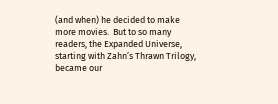(and when) he decided to make more movies.  But to so many readers, the Expanded Universe, starting with Zahn’s Thrawn Trilogy, became our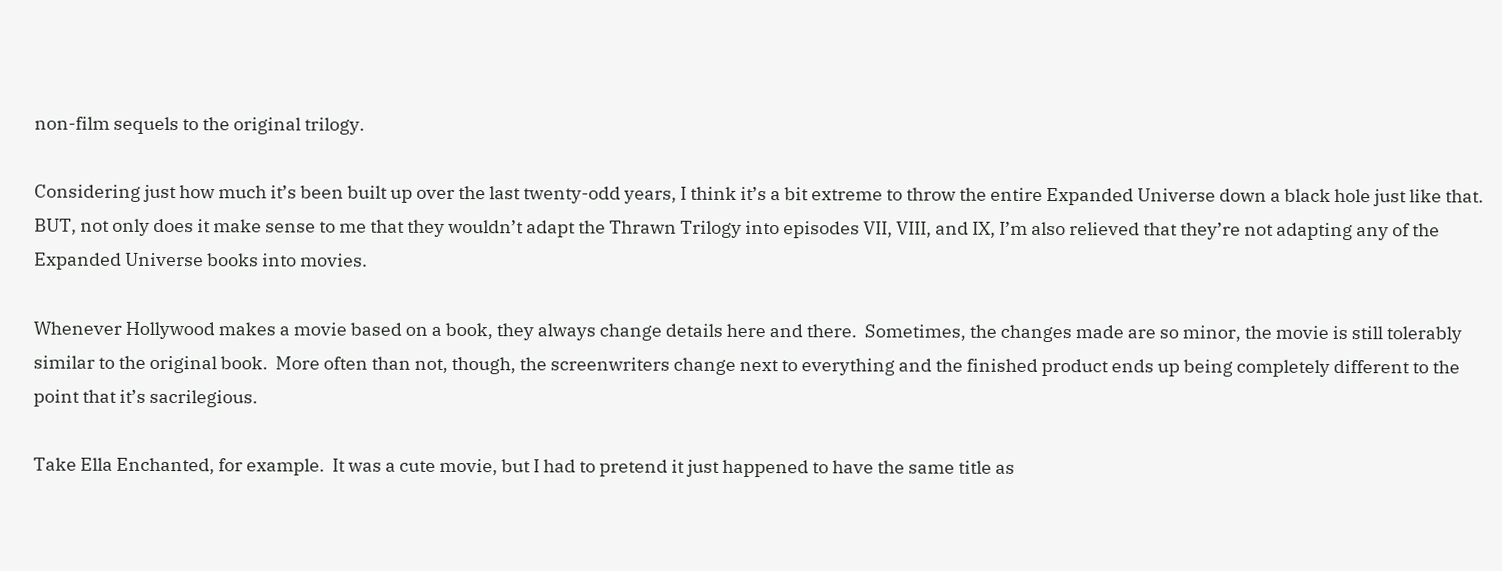non-film sequels to the original trilogy.

Considering just how much it’s been built up over the last twenty-odd years, I think it’s a bit extreme to throw the entire Expanded Universe down a black hole just like that.  BUT, not only does it make sense to me that they wouldn’t adapt the Thrawn Trilogy into episodes VII, VIII, and IX, I’m also relieved that they’re not adapting any of the Expanded Universe books into movies.

Whenever Hollywood makes a movie based on a book, they always change details here and there.  Sometimes, the changes made are so minor, the movie is still tolerably similar to the original book.  More often than not, though, the screenwriters change next to everything and the finished product ends up being completely different to the point that it’s sacrilegious.

Take Ella Enchanted, for example.  It was a cute movie, but I had to pretend it just happened to have the same title as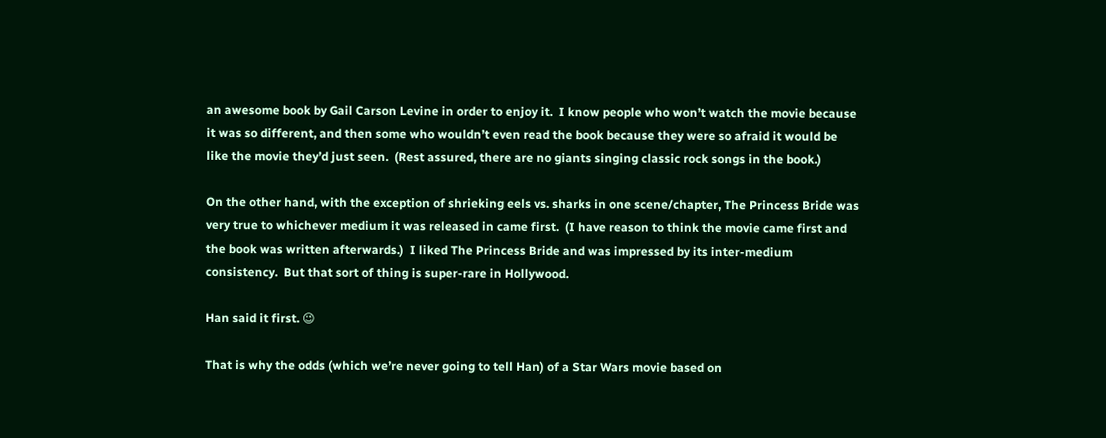an awesome book by Gail Carson Levine in order to enjoy it.  I know people who won’t watch the movie because it was so different, and then some who wouldn’t even read the book because they were so afraid it would be like the movie they’d just seen.  (Rest assured, there are no giants singing classic rock songs in the book.)

On the other hand, with the exception of shrieking eels vs. sharks in one scene/chapter, The Princess Bride was very true to whichever medium it was released in came first.  (I have reason to think the movie came first and the book was written afterwards.)  I liked The Princess Bride and was impressed by its inter-medium consistency.  But that sort of thing is super-rare in Hollywood.

Han said it first. 😉

That is why the odds (which we’re never going to tell Han) of a Star Wars movie based on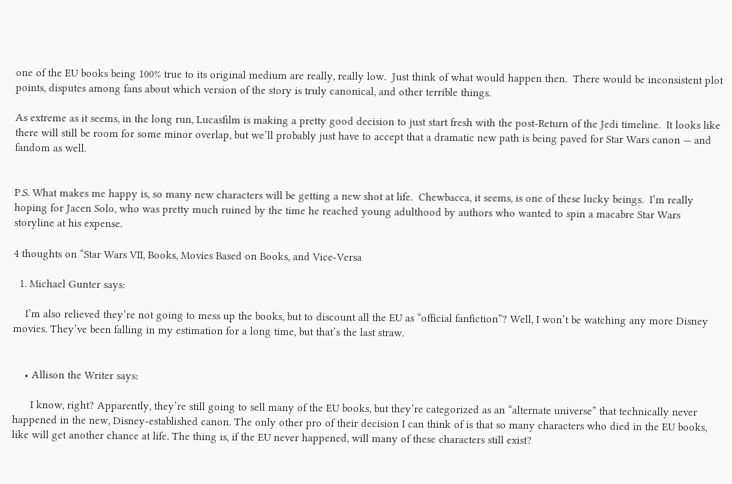one of the EU books being 100% true to its original medium are really, really low.  Just think of what would happen then.  There would be inconsistent plot points, disputes among fans about which version of the story is truly canonical, and other terrible things.

As extreme as it seems, in the long run, Lucasfilm is making a pretty good decision to just start fresh with the post-Return of the Jedi timeline.  It looks like there will still be room for some minor overlap, but we’ll probably just have to accept that a dramatic new path is being paved for Star Wars canon — and fandom as well.


P.S. What makes me happy is, so many new characters will be getting a new shot at life.  Chewbacca, it seems, is one of these lucky beings.  I’m really hoping for Jacen Solo, who was pretty much ruined by the time he reached young adulthood by authors who wanted to spin a macabre Star Wars storyline at his expense.

4 thoughts on “Star Wars VII, Books, Movies Based on Books, and Vice-Versa

  1. Michael Gunter says:

    I’m also relieved they’re not going to mess up the books, but to discount all the EU as “official fanfiction”? Well, I won’t be watching any more Disney movies. They’ve been falling in my estimation for a long time, but that’s the last straw.


    • Allison the Writer says:

      I know, right? Apparently, they’re still going to sell many of the EU books, but they’re categorized as an “alternate universe” that technically never happened in the new, Disney-established canon. The only other pro of their decision I can think of is that so many characters who died in the EU books, like will get another chance at life. The thing is, if the EU never happened, will many of these characters still exist?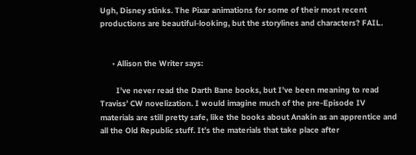Ugh, Disney stinks. The Pixar animations for some of their most recent productions are beautiful-looking, but the storylines and characters? FAIL.


      • Allison the Writer says:

        I’ve never read the Darth Bane books, but I’ve been meaning to read Traviss’ CW novelization. I would imagine much of the pre-Episode IV materials are still pretty safe, like the books about Anakin as an apprentice and all the Old Republic stuff. It’s the materials that take place after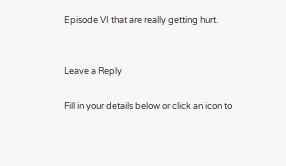Episode VI that are really getting hurt.


Leave a Reply

Fill in your details below or click an icon to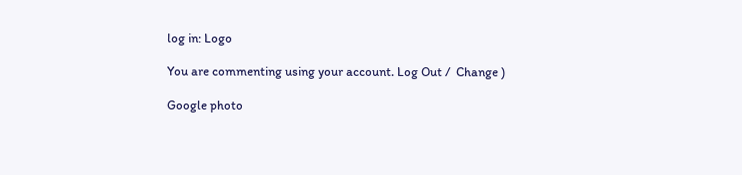log in: Logo

You are commenting using your account. Log Out /  Change )

Google photo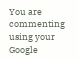You are commenting using your Google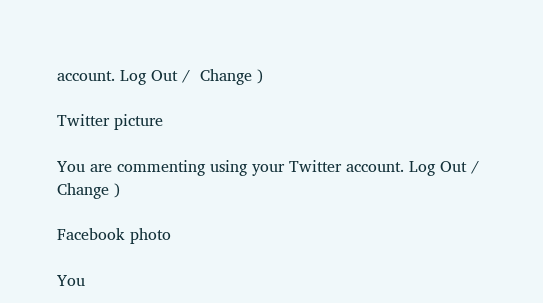account. Log Out /  Change )

Twitter picture

You are commenting using your Twitter account. Log Out /  Change )

Facebook photo

You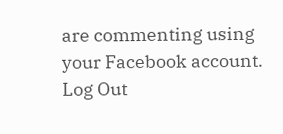are commenting using your Facebook account. Log Out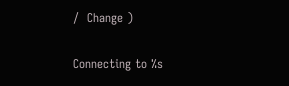/  Change )

Connecting to %s